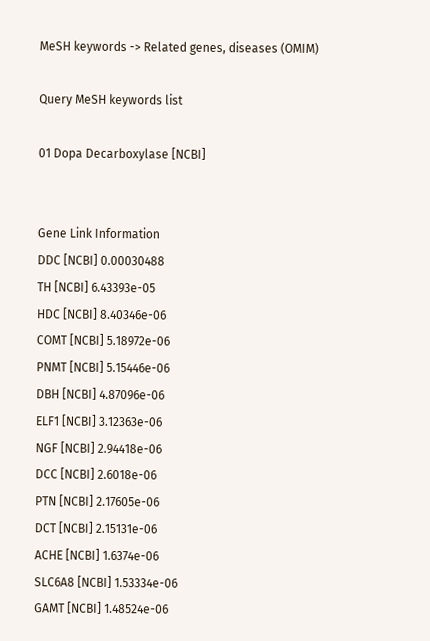MeSH keywords -> Related genes, diseases (OMIM)

Query MeSH keywords list

01 Dopa Decarboxylase [NCBI]


Gene Link Information
DDC [NCBI] 0.00030488
TH [NCBI] 6.43393e-05
HDC [NCBI] 8.40346e-06
COMT [NCBI] 5.18972e-06
PNMT [NCBI] 5.15446e-06
DBH [NCBI] 4.87096e-06
ELF1 [NCBI] 3.12363e-06
NGF [NCBI] 2.94418e-06
DCC [NCBI] 2.6018e-06
PTN [NCBI] 2.17605e-06
DCT [NCBI] 2.15131e-06
ACHE [NCBI] 1.6374e-06
SLC6A8 [NCBI] 1.53334e-06
GAMT [NCBI] 1.48524e-06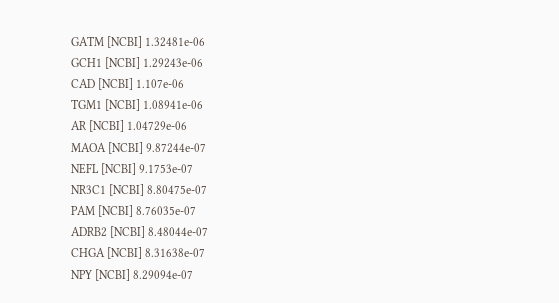GATM [NCBI] 1.32481e-06
GCH1 [NCBI] 1.29243e-06
CAD [NCBI] 1.107e-06
TGM1 [NCBI] 1.08941e-06
AR [NCBI] 1.04729e-06
MAOA [NCBI] 9.87244e-07
NEFL [NCBI] 9.1753e-07
NR3C1 [NCBI] 8.80475e-07
PAM [NCBI] 8.76035e-07
ADRB2 [NCBI] 8.48044e-07
CHGA [NCBI] 8.31638e-07
NPY [NCBI] 8.29094e-07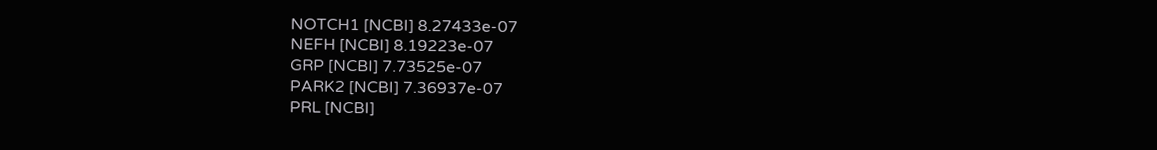NOTCH1 [NCBI] 8.27433e-07
NEFH [NCBI] 8.19223e-07
GRP [NCBI] 7.73525e-07
PARK2 [NCBI] 7.36937e-07
PRL [NCBI]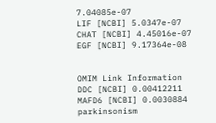7.04085e-07
LIF [NCBI] 5.0347e-07
CHAT [NCBI] 4.45016e-07
EGF [NCBI] 9.17364e-08


OMIM Link Information
DDC [NCBI] 0.00412211
MAFD6 [NCBI] 0.0030884
parkinsonism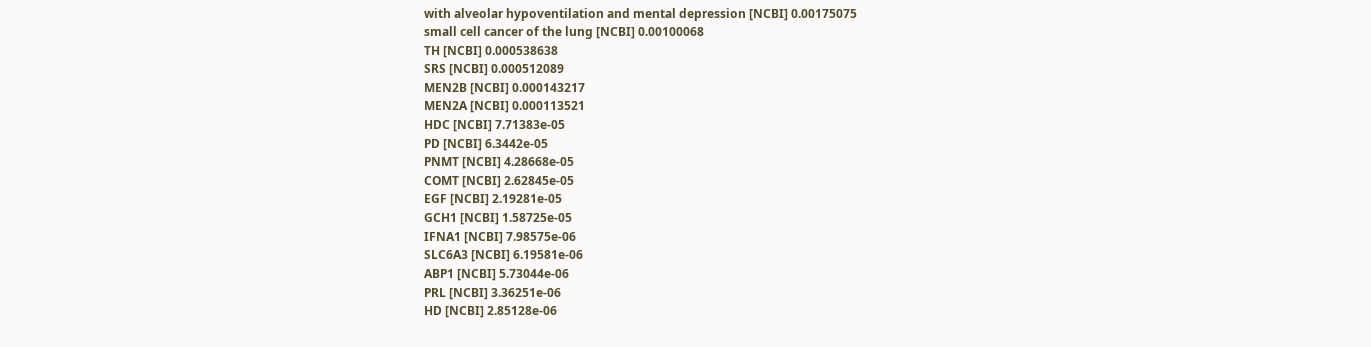with alveolar hypoventilation and mental depression [NCBI] 0.00175075
small cell cancer of the lung [NCBI] 0.00100068
TH [NCBI] 0.000538638
SRS [NCBI] 0.000512089
MEN2B [NCBI] 0.000143217
MEN2A [NCBI] 0.000113521
HDC [NCBI] 7.71383e-05
PD [NCBI] 6.3442e-05
PNMT [NCBI] 4.28668e-05
COMT [NCBI] 2.62845e-05
EGF [NCBI] 2.19281e-05
GCH1 [NCBI] 1.58725e-05
IFNA1 [NCBI] 7.98575e-06
SLC6A3 [NCBI] 6.19581e-06
ABP1 [NCBI] 5.73044e-06
PRL [NCBI] 3.36251e-06
HD [NCBI] 2.85128e-06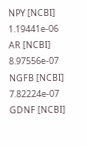NPY [NCBI] 1.19441e-06
AR [NCBI] 8.97556e-07
NGFB [NCBI] 7.82224e-07
GDNF [NCBI]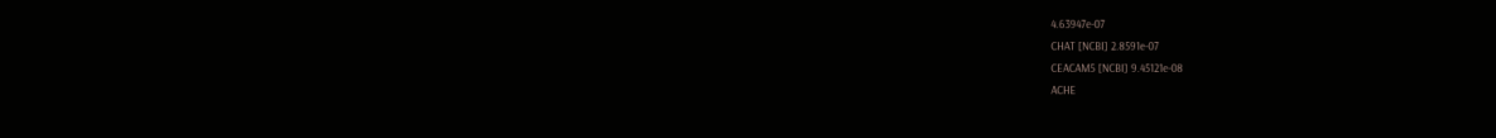4.63947e-07
CHAT [NCBI] 2.8591e-07
CEACAM5 [NCBI] 9.45121e-08
ACHE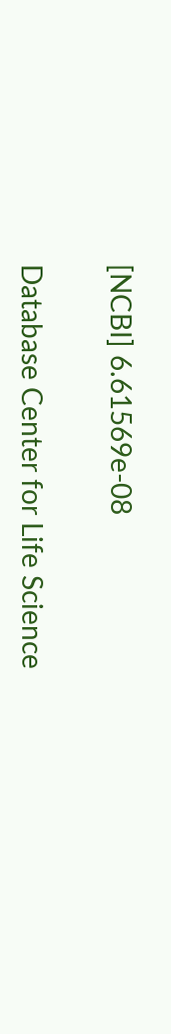[NCBI] 6.61569e-08

Database Center for Life Science